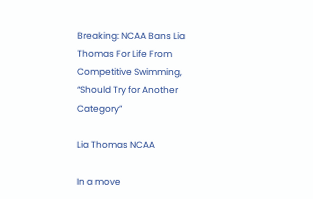Breaking: NCAA Bans Lia Thomas For Life From Competitive Swimming, “Should Try for Another Category”

Lia Thomas NCAA

In a move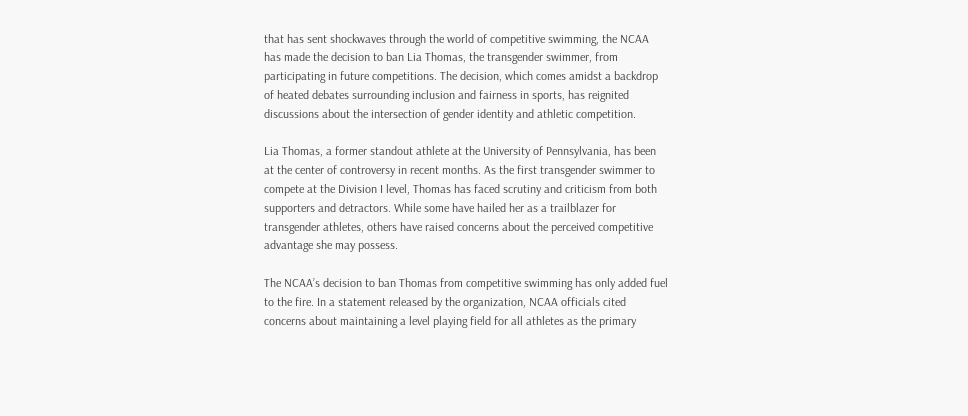that has sent shockwaves through the world of competitive swimming, the NCAA has made the decision to ban Lia Thomas, the transgender swimmer, from participating in future competitions. The decision, which comes amidst a backdrop of heated debates surrounding inclusion and fairness in sports, has reignited discussions about the intersection of gender identity and athletic competition.

Lia Thomas, a former standout athlete at the University of Pennsylvania, has been at the center of controversy in recent months. As the first transgender swimmer to compete at the Division I level, Thomas has faced scrutiny and criticism from both supporters and detractors. While some have hailed her as a trailblazer for transgender athletes, others have raised concerns about the perceived competitive advantage she may possess.

The NCAA’s decision to ban Thomas from competitive swimming has only added fuel to the fire. In a statement released by the organization, NCAA officials cited concerns about maintaining a level playing field for all athletes as the primary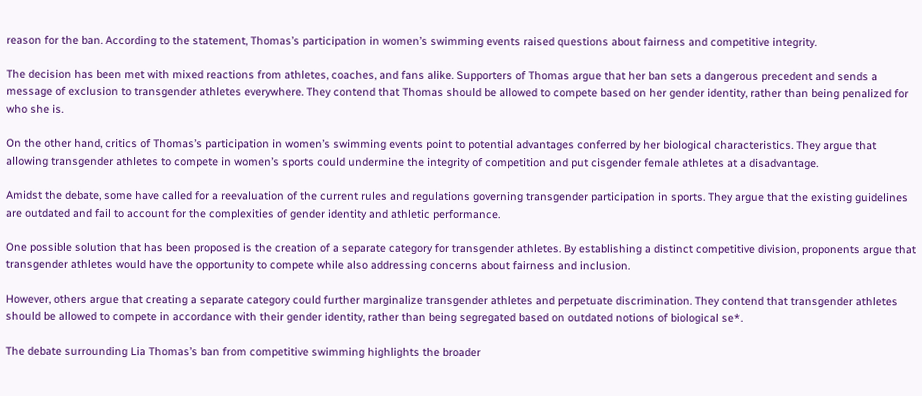reason for the ban. According to the statement, Thomas’s participation in women’s swimming events raised questions about fairness and competitive integrity.

The decision has been met with mixed reactions from athletes, coaches, and fans alike. Supporters of Thomas argue that her ban sets a dangerous precedent and sends a message of exclusion to transgender athletes everywhere. They contend that Thomas should be allowed to compete based on her gender identity, rather than being penalized for who she is.

On the other hand, critics of Thomas’s participation in women’s swimming events point to potential advantages conferred by her biological characteristics. They argue that allowing transgender athletes to compete in women’s sports could undermine the integrity of competition and put cisgender female athletes at a disadvantage.

Amidst the debate, some have called for a reevaluation of the current rules and regulations governing transgender participation in sports. They argue that the existing guidelines are outdated and fail to account for the complexities of gender identity and athletic performance.

One possible solution that has been proposed is the creation of a separate category for transgender athletes. By establishing a distinct competitive division, proponents argue that transgender athletes would have the opportunity to compete while also addressing concerns about fairness and inclusion.

However, others argue that creating a separate category could further marginalize transgender athletes and perpetuate discrimination. They contend that transgender athletes should be allowed to compete in accordance with their gender identity, rather than being segregated based on outdated notions of biological se*.

The debate surrounding Lia Thomas’s ban from competitive swimming highlights the broader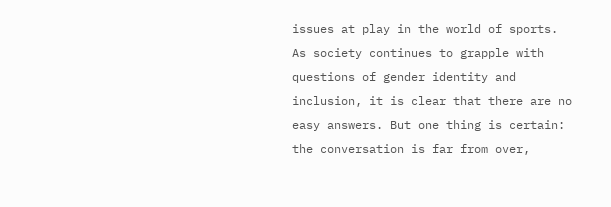issues at play in the world of sports. As society continues to grapple with questions of gender identity and inclusion, it is clear that there are no easy answers. But one thing is certain: the conversation is far from over,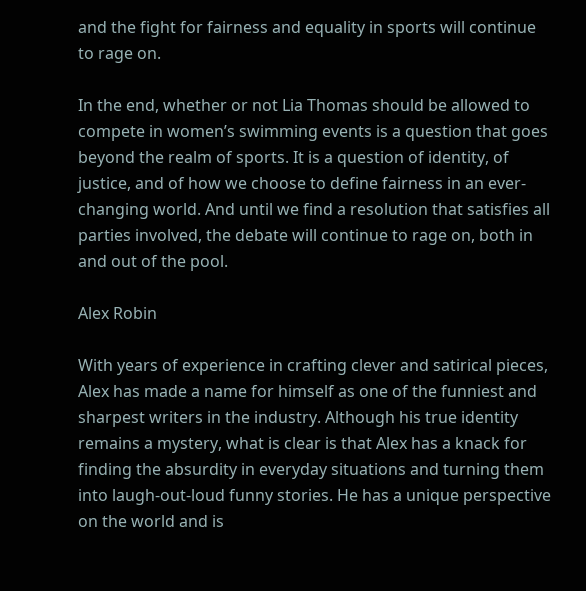and the fight for fairness and equality in sports will continue to rage on.

In the end, whether or not Lia Thomas should be allowed to compete in women’s swimming events is a question that goes beyond the realm of sports. It is a question of identity, of justice, and of how we choose to define fairness in an ever-changing world. And until we find a resolution that satisfies all parties involved, the debate will continue to rage on, both in and out of the pool.

Alex Robin

With years of experience in crafting clever and satirical pieces, Alex has made a name for himself as one of the funniest and sharpest writers in the industry. Although his true identity remains a mystery, what is clear is that Alex has a knack for finding the absurdity in everyday situations and turning them into laugh-out-loud funny stories. He has a unique perspective on the world and is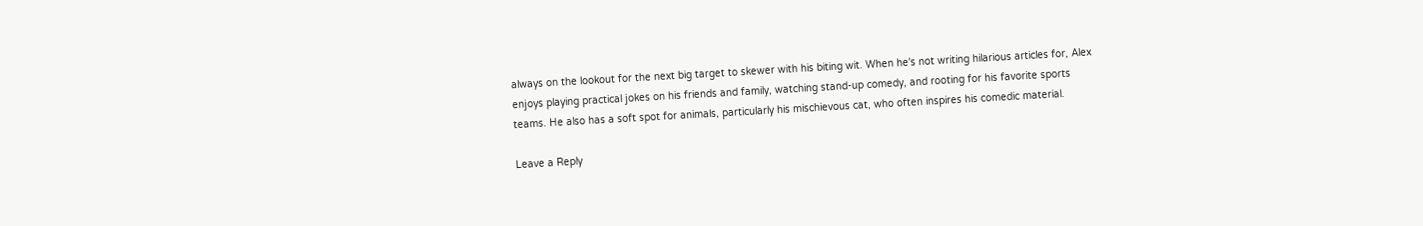always on the lookout for the next big target to skewer with his biting wit. When he's not writing hilarious articles for, Alex enjoys playing practical jokes on his friends and family, watching stand-up comedy, and rooting for his favorite sports teams. He also has a soft spot for animals, particularly his mischievous cat, who often inspires his comedic material.

Leave a Reply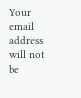Your email address will not be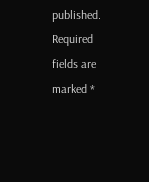published. Required fields are marked *